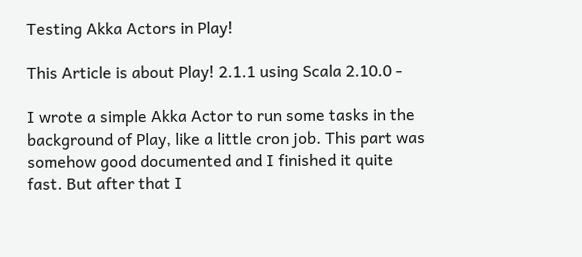Testing Akka Actors in Play!

This Article is about Play! 2.1.1 using Scala 2.10.0 -

I wrote a simple Akka Actor to run some tasks in the background of Play, like a little cron job. This part was somehow good documented and I finished it quite fast. But after that I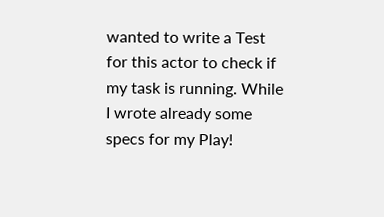wanted to write a Test for this actor to check if my task is running. While I wrote already some specs for my Play!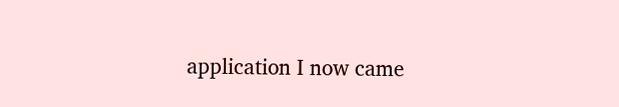application I now came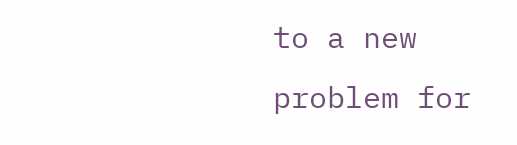to a new problem for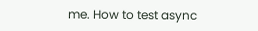me. How to test async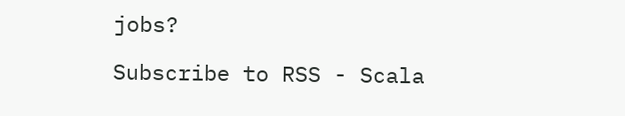jobs?

Subscribe to RSS - Scala